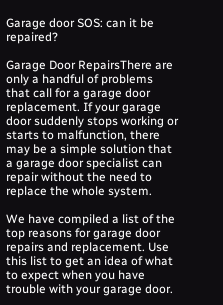Garage door SOS: can it be repaired?

Garage Door RepairsThere are only a handful of problems that call for a garage door replacement. If your garage door suddenly stops working or starts to malfunction, there may be a simple solution that a garage door specialist can repair without the need to replace the whole system.

We have compiled a list of the top reasons for garage door repairs and replacement. Use this list to get an idea of what to expect when you have trouble with your garage door.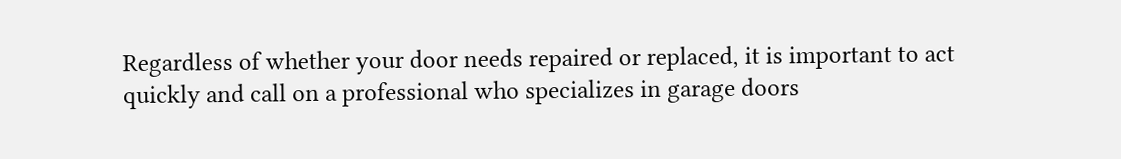Regardless of whether your door needs repaired or replaced, it is important to act quickly and call on a professional who specializes in garage doors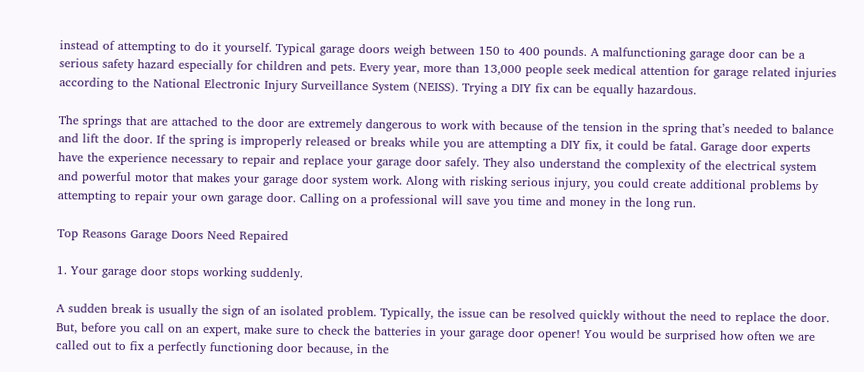instead of attempting to do it yourself. Typical garage doors weigh between 150 to 400 pounds. A malfunctioning garage door can be a serious safety hazard especially for children and pets. Every year, more than 13,000 people seek medical attention for garage related injuries according to the National Electronic Injury Surveillance System (NEISS). Trying a DIY fix can be equally hazardous.

The springs that are attached to the door are extremely dangerous to work with because of the tension in the spring that’s needed to balance and lift the door. If the spring is improperly released or breaks while you are attempting a DIY fix, it could be fatal. Garage door experts have the experience necessary to repair and replace your garage door safely. They also understand the complexity of the electrical system and powerful motor that makes your garage door system work. Along with risking serious injury, you could create additional problems by attempting to repair your own garage door. Calling on a professional will save you time and money in the long run.

Top Reasons Garage Doors Need Repaired

1. Your garage door stops working suddenly.

A sudden break is usually the sign of an isolated problem. Typically, the issue can be resolved quickly without the need to replace the door. But, before you call on an expert, make sure to check the batteries in your garage door opener! You would be surprised how often we are called out to fix a perfectly functioning door because, in the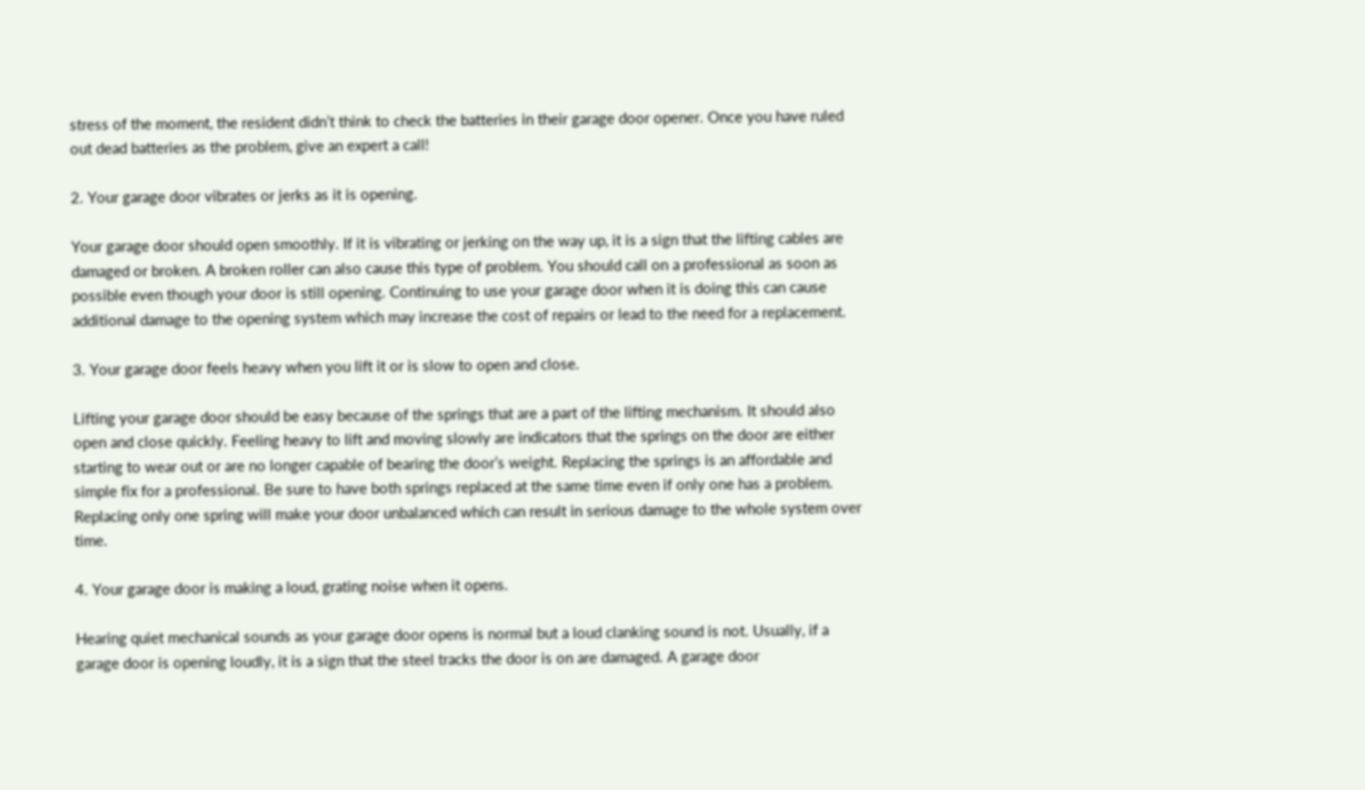stress of the moment, the resident didn’t think to check the batteries in their garage door opener. Once you have ruled out dead batteries as the problem, give an expert a call!

2. Your garage door vibrates or jerks as it is opening.

Your garage door should open smoothly. If it is vibrating or jerking on the way up, it is a sign that the lifting cables are damaged or broken. A broken roller can also cause this type of problem. You should call on a professional as soon as possible even though your door is still opening. Continuing to use your garage door when it is doing this can cause additional damage to the opening system which may increase the cost of repairs or lead to the need for a replacement.

3. Your garage door feels heavy when you lift it or is slow to open and close.

Lifting your garage door should be easy because of the springs that are a part of the lifting mechanism. It should also open and close quickly. Feeling heavy to lift and moving slowly are indicators that the springs on the door are either starting to wear out or are no longer capable of bearing the door’s weight. Replacing the springs is an affordable and simple fix for a professional. Be sure to have both springs replaced at the same time even if only one has a problem. Replacing only one spring will make your door unbalanced which can result in serious damage to the whole system over time.

4. Your garage door is making a loud, grating noise when it opens.

Hearing quiet mechanical sounds as your garage door opens is normal but a loud clanking sound is not. Usually, if a garage door is opening loudly, it is a sign that the steel tracks the door is on are damaged. A garage door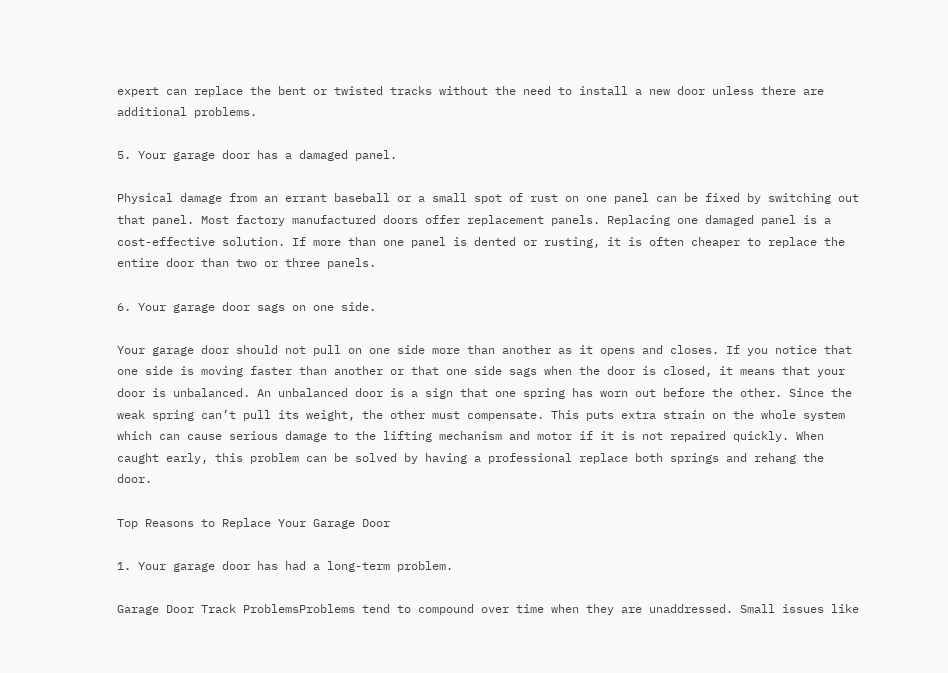expert can replace the bent or twisted tracks without the need to install a new door unless there are additional problems.

5. Your garage door has a damaged panel.

Physical damage from an errant baseball or a small spot of rust on one panel can be fixed by switching out that panel. Most factory manufactured doors offer replacement panels. Replacing one damaged panel is a cost-effective solution. If more than one panel is dented or rusting, it is often cheaper to replace the entire door than two or three panels.

6. Your garage door sags on one side.

Your garage door should not pull on one side more than another as it opens and closes. If you notice that one side is moving faster than another or that one side sags when the door is closed, it means that your door is unbalanced. An unbalanced door is a sign that one spring has worn out before the other. Since the weak spring can’t pull its weight, the other must compensate. This puts extra strain on the whole system which can cause serious damage to the lifting mechanism and motor if it is not repaired quickly. When caught early, this problem can be solved by having a professional replace both springs and rehang the door.

Top Reasons to Replace Your Garage Door

1. Your garage door has had a long-term problem.

Garage Door Track ProblemsProblems tend to compound over time when they are unaddressed. Small issues like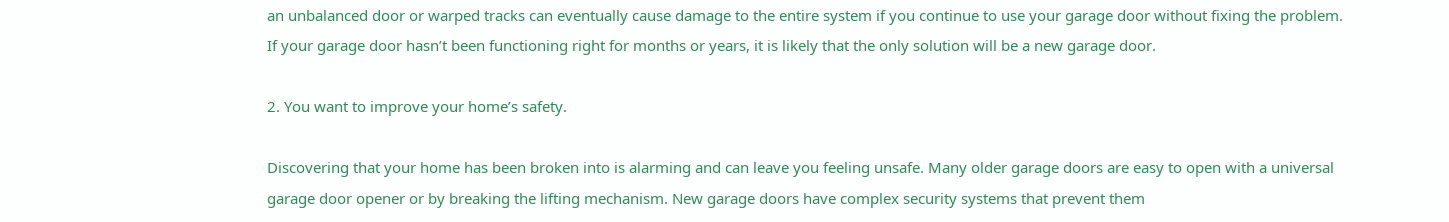an unbalanced door or warped tracks can eventually cause damage to the entire system if you continue to use your garage door without fixing the problem. If your garage door hasn’t been functioning right for months or years, it is likely that the only solution will be a new garage door.

2. You want to improve your home’s safety.

Discovering that your home has been broken into is alarming and can leave you feeling unsafe. Many older garage doors are easy to open with a universal garage door opener or by breaking the lifting mechanism. New garage doors have complex security systems that prevent them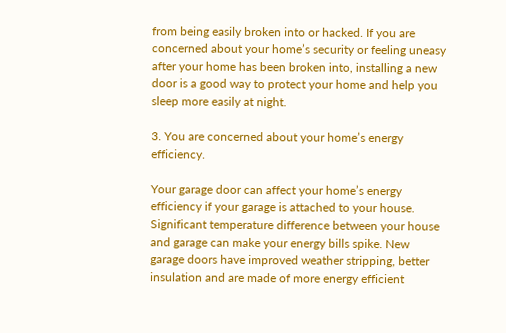from being easily broken into or hacked. If you are concerned about your home’s security or feeling uneasy after your home has been broken into, installing a new door is a good way to protect your home and help you sleep more easily at night.

3. You are concerned about your home’s energy efficiency.

Your garage door can affect your home’s energy efficiency if your garage is attached to your house. Significant temperature difference between your house and garage can make your energy bills spike. New garage doors have improved weather stripping, better insulation and are made of more energy efficient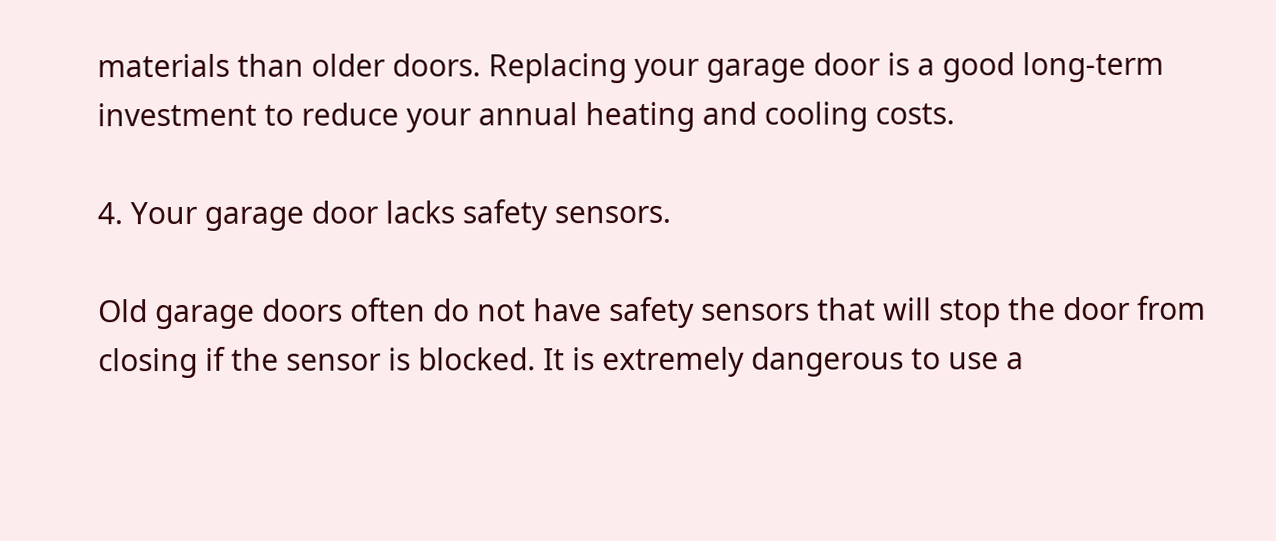materials than older doors. Replacing your garage door is a good long-term investment to reduce your annual heating and cooling costs.

4. Your garage door lacks safety sensors.

Old garage doors often do not have safety sensors that will stop the door from closing if the sensor is blocked. It is extremely dangerous to use a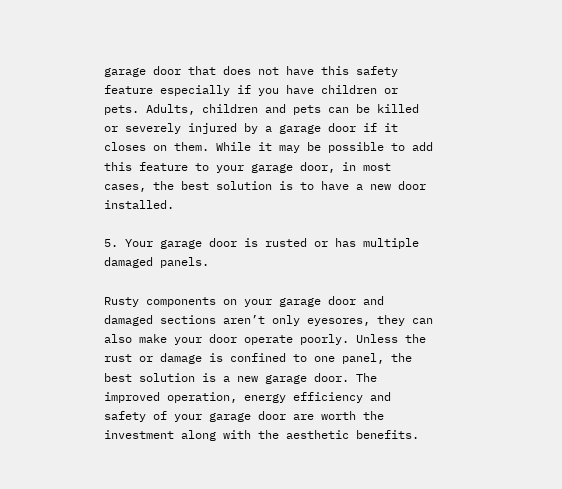garage door that does not have this safety feature especially if you have children or pets. Adults, children and pets can be killed or severely injured by a garage door if it closes on them. While it may be possible to add this feature to your garage door, in most cases, the best solution is to have a new door installed.

5. Your garage door is rusted or has multiple damaged panels.

Rusty components on your garage door and damaged sections aren’t only eyesores, they can also make your door operate poorly. Unless the rust or damage is confined to one panel, the best solution is a new garage door. The improved operation, energy efficiency and safety of your garage door are worth the investment along with the aesthetic benefits.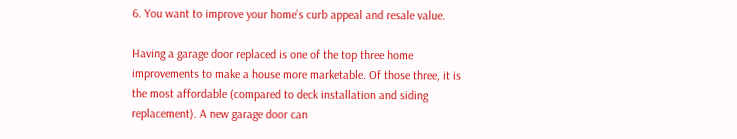6. You want to improve your home’s curb appeal and resale value.

Having a garage door replaced is one of the top three home improvements to make a house more marketable. Of those three, it is the most affordable (compared to deck installation and siding replacement). A new garage door can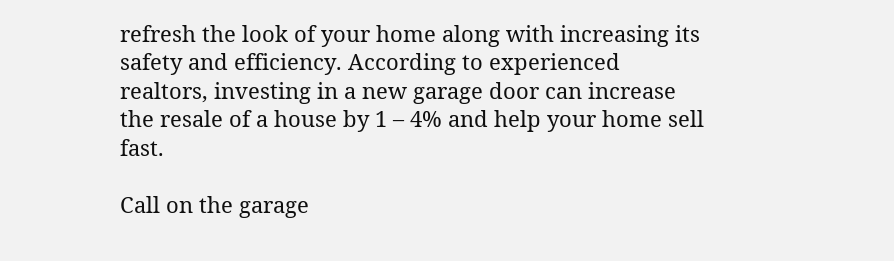refresh the look of your home along with increasing its safety and efficiency. According to experienced realtors, investing in a new garage door can increase the resale of a house by 1 – 4% and help your home sell fast.

Call on the garage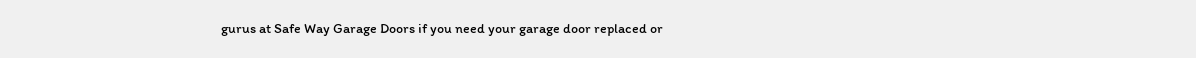gurus at Safe Way Garage Doors if you need your garage door replaced or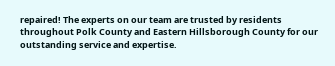repaired! The experts on our team are trusted by residents throughout Polk County and Eastern Hillsborough County for our outstanding service and expertise.